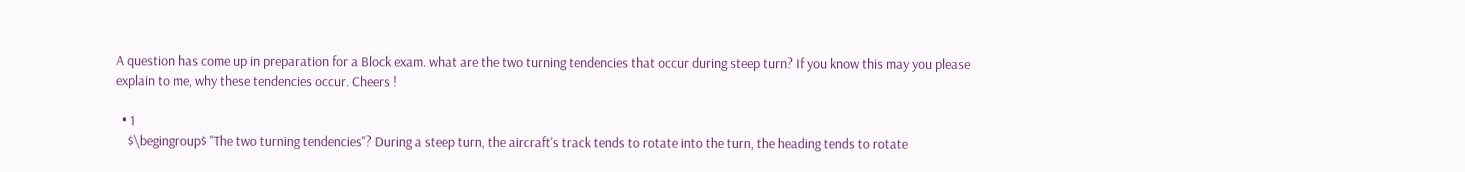A question has come up in preparation for a Block exam. what are the two turning tendencies that occur during steep turn? If you know this may you please explain to me, why these tendencies occur. Cheers !

  • 1
    $\begingroup$ "The two turning tendencies"? During a steep turn, the aircraft's track tends to rotate into the turn, the heading tends to rotate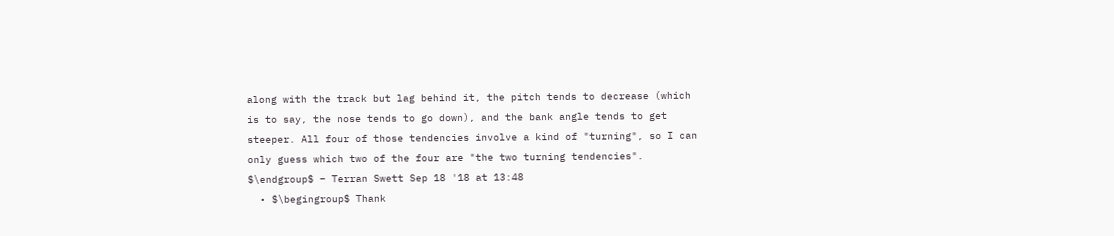along with the track but lag behind it, the pitch tends to decrease (which is to say, the nose tends to go down), and the bank angle tends to get steeper. All four of those tendencies involve a kind of "turning", so I can only guess which two of the four are "the two turning tendencies". $\endgroup$ – Terran Swett Sep 18 '18 at 13:48
  • $\begingroup$ Thank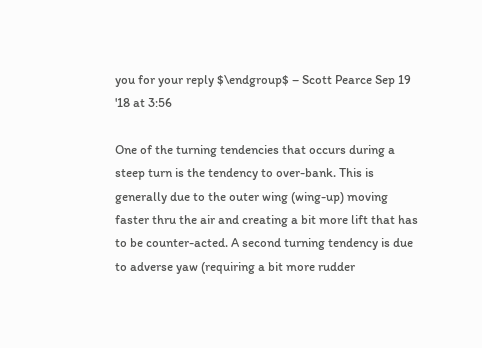you for your reply $\endgroup$ – Scott Pearce Sep 19 '18 at 3:56

One of the turning tendencies that occurs during a steep turn is the tendency to over-bank. This is generally due to the outer wing (wing-up) moving faster thru the air and creating a bit more lift that has to be counter-acted. A second turning tendency is due to adverse yaw (requiring a bit more rudder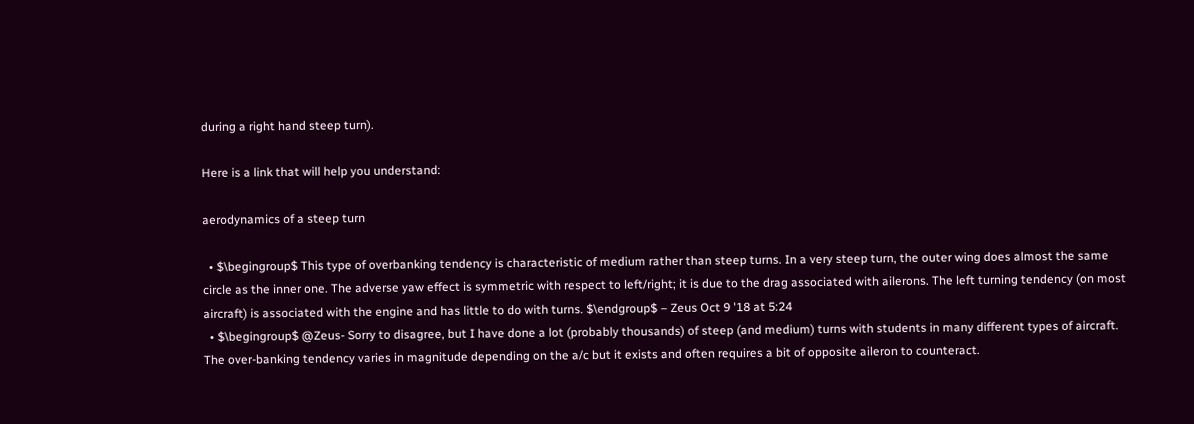during a right hand steep turn).

Here is a link that will help you understand:

aerodynamics of a steep turn

  • $\begingroup$ This type of overbanking tendency is characteristic of medium rather than steep turns. In a very steep turn, the outer wing does almost the same circle as the inner one. The adverse yaw effect is symmetric with respect to left/right; it is due to the drag associated with ailerons. The left turning tendency (on most aircraft) is associated with the engine and has little to do with turns. $\endgroup$ – Zeus Oct 9 '18 at 5:24
  • $\begingroup$ @Zeus- Sorry to disagree, but I have done a lot (probably thousands) of steep (and medium) turns with students in many different types of aircraft. The over-banking tendency varies in magnitude depending on the a/c but it exists and often requires a bit of opposite aileron to counteract.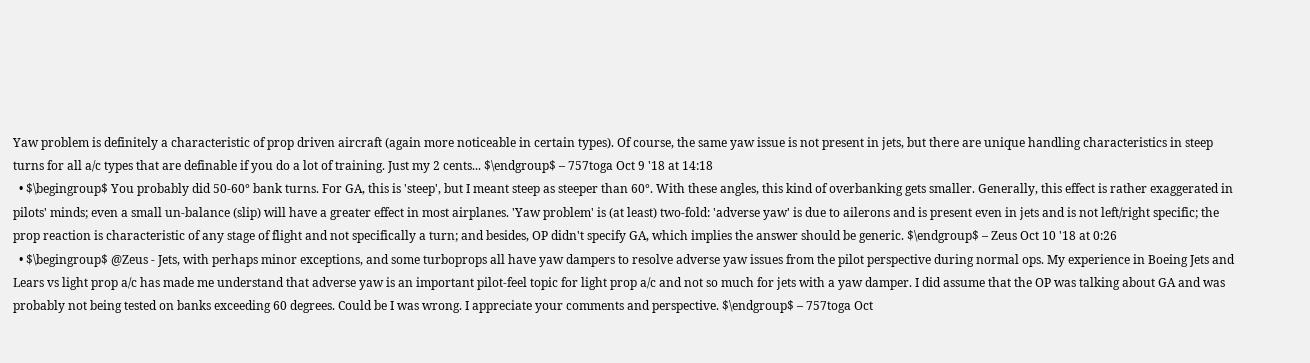Yaw problem is definitely a characteristic of prop driven aircraft (again more noticeable in certain types). Of course, the same yaw issue is not present in jets, but there are unique handling characteristics in steep turns for all a/c types that are definable if you do a lot of training. Just my 2 cents... $\endgroup$ – 757toga Oct 9 '18 at 14:18
  • $\begingroup$ You probably did 50-60° bank turns. For GA, this is 'steep', but I meant steep as steeper than 60°. With these angles, this kind of overbanking gets smaller. Generally, this effect is rather exaggerated in pilots' minds; even a small un-balance (slip) will have a greater effect in most airplanes. 'Yaw problem' is (at least) two-fold: 'adverse yaw' is due to ailerons and is present even in jets and is not left/right specific; the prop reaction is characteristic of any stage of flight and not specifically a turn; and besides, OP didn't specify GA, which implies the answer should be generic. $\endgroup$ – Zeus Oct 10 '18 at 0:26
  • $\begingroup$ @Zeus - Jets, with perhaps minor exceptions, and some turboprops all have yaw dampers to resolve adverse yaw issues from the pilot perspective during normal ops. My experience in Boeing Jets and Lears vs light prop a/c has made me understand that adverse yaw is an important pilot-feel topic for light prop a/c and not so much for jets with a yaw damper. I did assume that the OP was talking about GA and was probably not being tested on banks exceeding 60 degrees. Could be I was wrong. I appreciate your comments and perspective. $\endgroup$ – 757toga Oct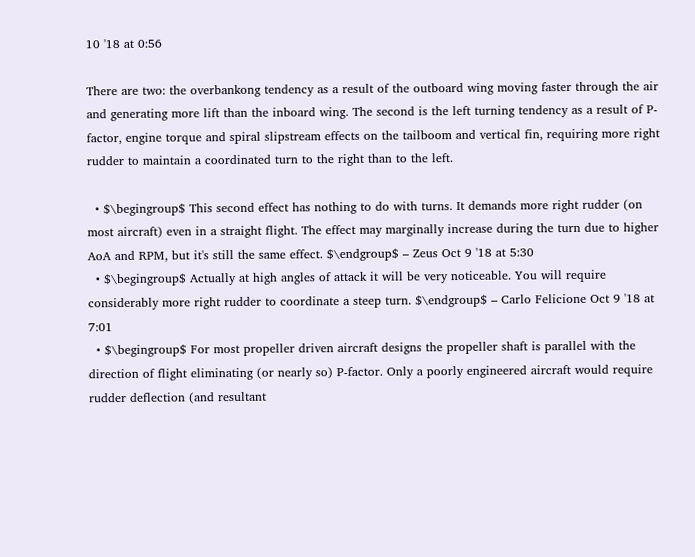10 '18 at 0:56

There are two: the overbankong tendency as a result of the outboard wing moving faster through the air and generating more lift than the inboard wing. The second is the left turning tendency as a result of P-factor, engine torque and spiral slipstream effects on the tailboom and vertical fin, requiring more right rudder to maintain a coordinated turn to the right than to the left.

  • $\begingroup$ This second effect has nothing to do with turns. It demands more right rudder (on most aircraft) even in a straight flight. The effect may marginally increase during the turn due to higher AoA and RPM, but it's still the same effect. $\endgroup$ – Zeus Oct 9 '18 at 5:30
  • $\begingroup$ Actually at high angles of attack it will be very noticeable. You will require considerably more right rudder to coordinate a steep turn. $\endgroup$ – Carlo Felicione Oct 9 '18 at 7:01
  • $\begingroup$ For most propeller driven aircraft designs the propeller shaft is parallel with the direction of flight eliminating (or nearly so) P-factor. Only a poorly engineered aircraft would require rudder deflection (and resultant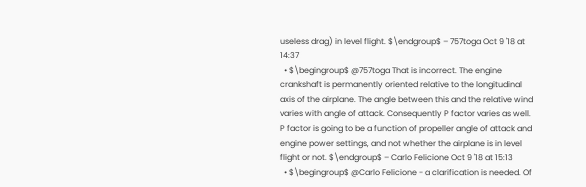useless drag) in level flight. $\endgroup$ – 757toga Oct 9 '18 at 14:37
  • $\begingroup$ @757toga That is incorrect. The engine crankshaft is permanently oriented relative to the longitudinal axis of the airplane. The angle between this and the relative wind varies with angle of attack. Consequently P factor varies as well. P factor is going to be a function of propeller angle of attack and engine power settings, and not whether the airplane is in level flight or not. $\endgroup$ – Carlo Felicione Oct 9 '18 at 15:13
  • $\begingroup$ @Carlo Felicione - a clarification is needed. Of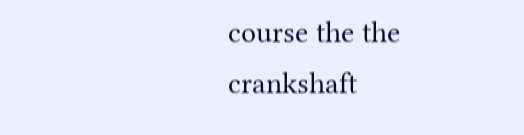course the the crankshaft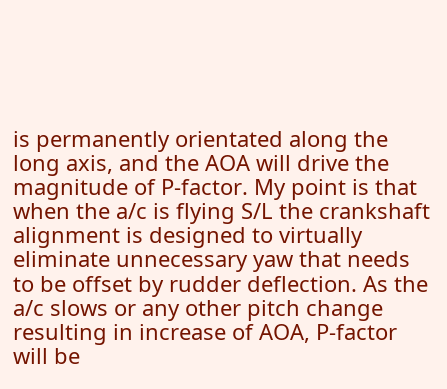is permanently orientated along the long axis, and the AOA will drive the magnitude of P-factor. My point is that when the a/c is flying S/L the crankshaft alignment is designed to virtually eliminate unnecessary yaw that needs to be offset by rudder deflection. As the a/c slows or any other pitch change resulting in increase of AOA, P-factor will be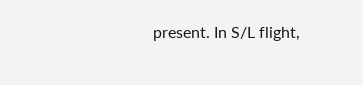present. In S/L flight,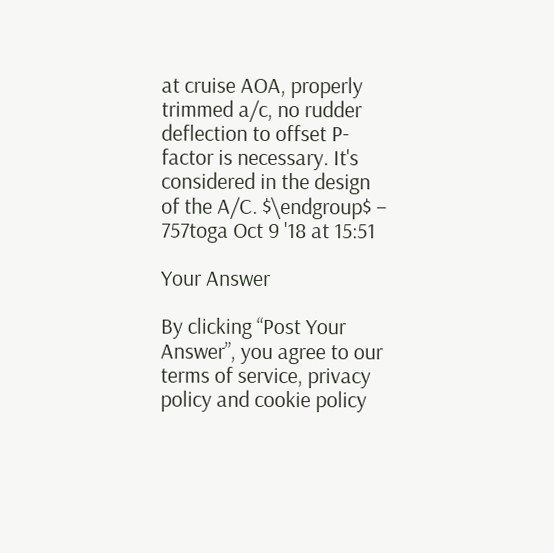at cruise AOA, properly trimmed a/c, no rudder deflection to offset P-factor is necessary. It's considered in the design of the A/C. $\endgroup$ – 757toga Oct 9 '18 at 15:51

Your Answer

By clicking “Post Your Answer”, you agree to our terms of service, privacy policy and cookie policy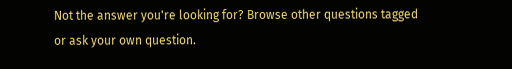Not the answer you're looking for? Browse other questions tagged or ask your own question.